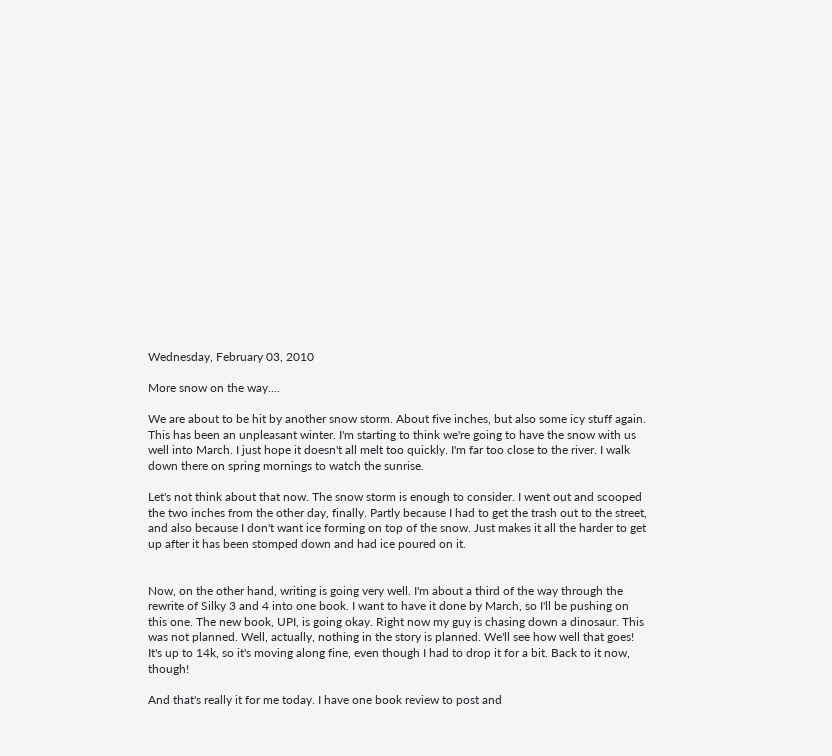Wednesday, February 03, 2010

More snow on the way....

We are about to be hit by another snow storm. About five inches, but also some icy stuff again. This has been an unpleasant winter. I'm starting to think we're going to have the snow with us well into March. I just hope it doesn't all melt too quickly. I'm far too close to the river. I walk down there on spring mornings to watch the sunrise.

Let's not think about that now. The snow storm is enough to consider. I went out and scooped the two inches from the other day, finally. Partly because I had to get the trash out to the street, and also because I don't want ice forming on top of the snow. Just makes it all the harder to get up after it has been stomped down and had ice poured on it.


Now, on the other hand, writing is going very well. I'm about a third of the way through the rewrite of Silky 3 and 4 into one book. I want to have it done by March, so I'll be pushing on this one. The new book, UPI, is going okay. Right now my guy is chasing down a dinosaur. This was not planned. Well, actually, nothing in the story is planned. We'll see how well that goes! It's up to 14k, so it's moving along fine, even though I had to drop it for a bit. Back to it now, though!

And that's really it for me today. I have one book review to post and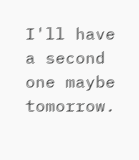I'll have a second one maybe tomorrow.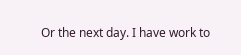Or the next day. I have work to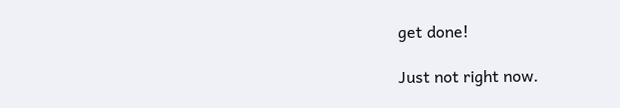get done!

Just not right now.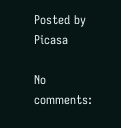Posted by Picasa

No comments: